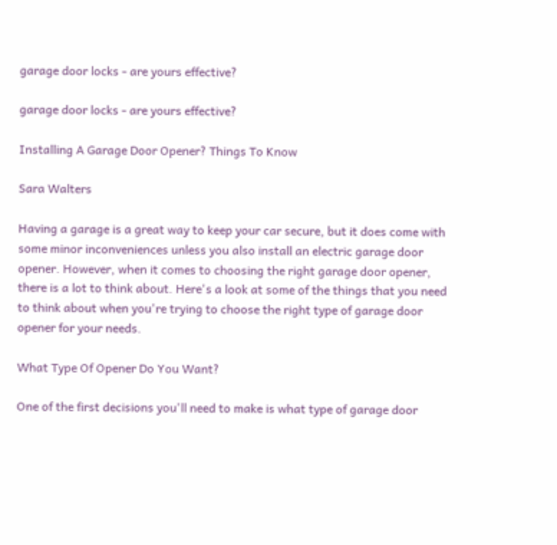garage door locks - are yours effective?

garage door locks - are yours effective?

Installing A Garage Door Opener? Things To Know

Sara Walters

Having a garage is a great way to keep your car secure, but it does come with some minor inconveniences unless you also install an electric garage door opener. However, when it comes to choosing the right garage door opener, there is a lot to think about. Here's a look at some of the things that you need to think about when you're trying to choose the right type of garage door opener for your needs.

What Type Of Opener Do You Want?

One of the first decisions you'll need to make is what type of garage door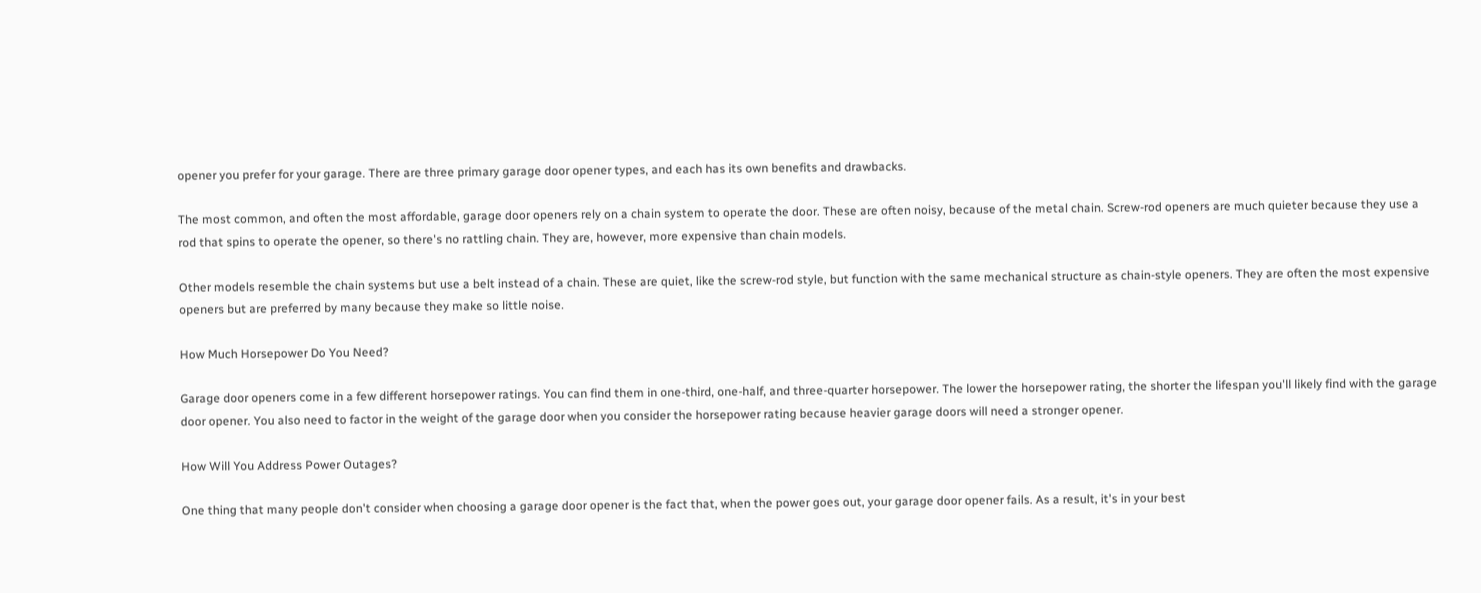opener you prefer for your garage. There are three primary garage door opener types, and each has its own benefits and drawbacks.

The most common, and often the most affordable, garage door openers rely on a chain system to operate the door. These are often noisy, because of the metal chain. Screw-rod openers are much quieter because they use a rod that spins to operate the opener, so there's no rattling chain. They are, however, more expensive than chain models.

Other models resemble the chain systems but use a belt instead of a chain. These are quiet, like the screw-rod style, but function with the same mechanical structure as chain-style openers. They are often the most expensive openers but are preferred by many because they make so little noise.

How Much Horsepower Do You Need?

Garage door openers come in a few different horsepower ratings. You can find them in one-third, one-half, and three-quarter horsepower. The lower the horsepower rating, the shorter the lifespan you'll likely find with the garage door opener. You also need to factor in the weight of the garage door when you consider the horsepower rating because heavier garage doors will need a stronger opener.

How Will You Address Power Outages?

One thing that many people don't consider when choosing a garage door opener is the fact that, when the power goes out, your garage door opener fails. As a result, it's in your best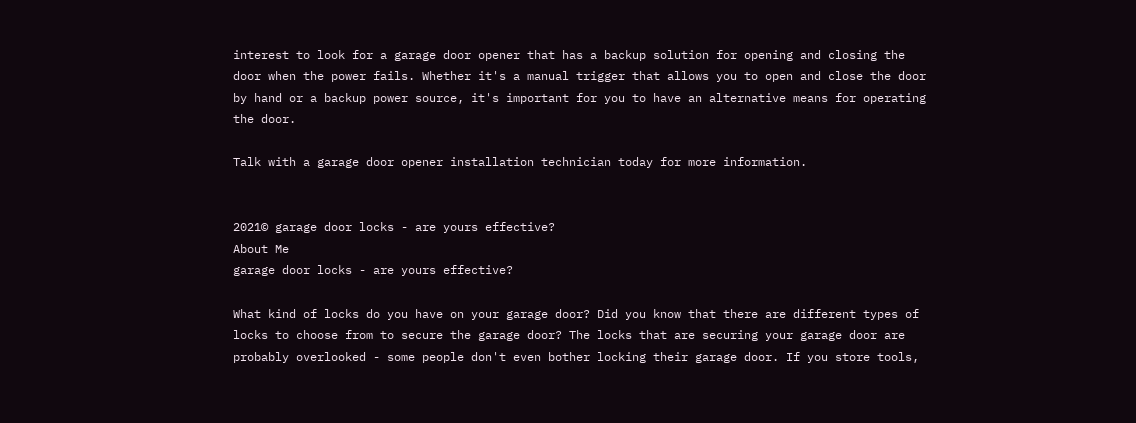interest to look for a garage door opener that has a backup solution for opening and closing the door when the power fails. Whether it's a manual trigger that allows you to open and close the door by hand or a backup power source, it's important for you to have an alternative means for operating the door.

Talk with a garage door opener installation technician today for more information.


2021© garage door locks - are yours effective?
About Me
garage door locks - are yours effective?

What kind of locks do you have on your garage door? Did you know that there are different types of locks to choose from to secure the garage door? The locks that are securing your garage door are probably overlooked - some people don't even bother locking their garage door. If you store tools,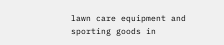lawn care equipment and sporting goods in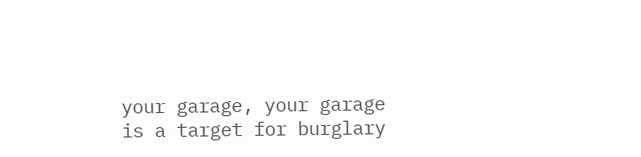your garage, your garage is a target for burglary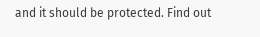and it should be protected. Find out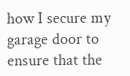how I secure my garage door to ensure that the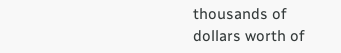thousands of dollars worth of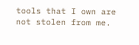tools that I own are not stolen from me.